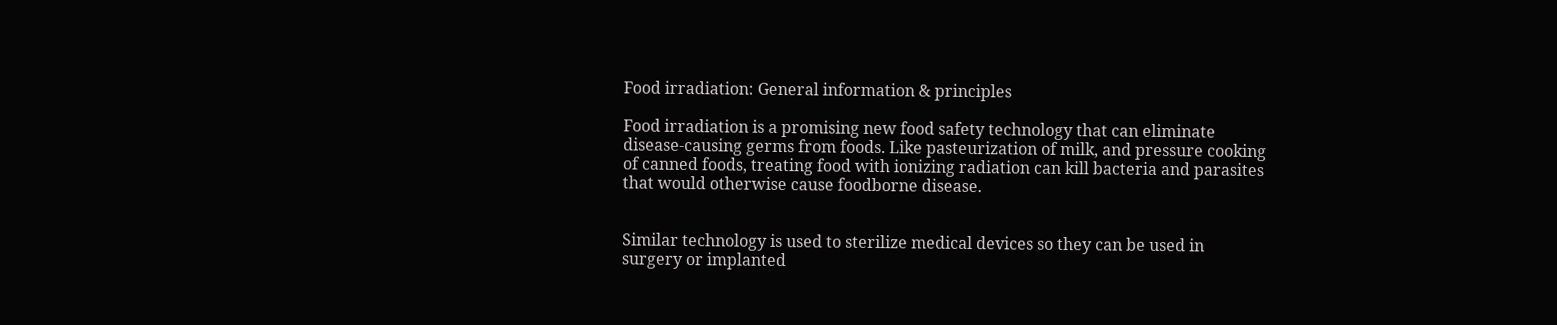Food irradiation: General information & principles

Food irradiation is a promising new food safety technology that can eliminate disease-causing germs from foods. Like pasteurization of milk, and pressure cooking of canned foods, treating food with ionizing radiation can kill bacteria and parasites that would otherwise cause foodborne disease.


Similar technology is used to sterilize medical devices so they can be used in surgery or implanted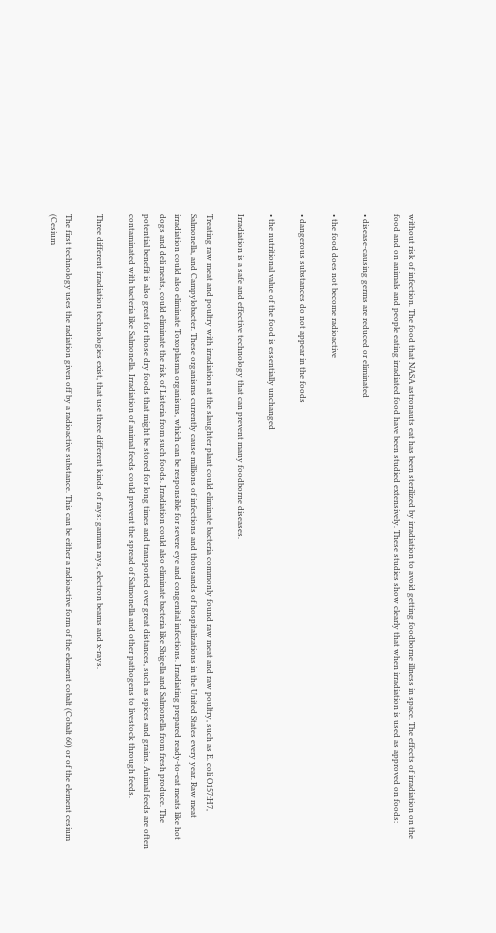without risk of infection. The food that NASA astronauts eat has been sterilized by irradiation to avoid getting foodborne illness in space. The effects of irradiation on the food and on animals and people eating irradiated food have been studied extensively. These studies show clearly that when irradiation is used as approved on foods:

• disease-causing germs are reduced or eliminated

• the food does not become radioactive

• dangerous substances do not appear in the foods

• the nutritional value of the food is essentially unchanged

Irradiation is a safe and effective technology that can prevent many foodborne diseases.

Treating raw meat and poultry with irradiation at the slaughter plant could eliminate bacteria commonly found raw meat and raw poultry, such as E. coli O157:H7, Salmonella, and Campylobacter. These organisms currently cause millions of infections and thousands of hospitalizations in the United States every year. Raw meat irradiation could also eliminate Toxoplasma organisms, which can be responsible for severe eye and congenital infections. Irradiating prepared ready-to-eat meats like hot dogs and deli meats, could eliminate the risk of Listeria from such foods. Irradiation could also eliminate bacteria like Shigella and Salmonella from fresh produce. The potential benefit is also great for those dry foods that might be stored for long times and transported over great distances, such as spices and grains. Animal feeds are often contaminated with bacteria like Salmonella. Irradiation of animal feeds could prevent the spread of Salmonella and other pathogens to livestock through feeds.

Three different irradiation technologies exist, that use three different kinds of rays: gamma rays, electron beams and x-rays.

The first technology uses the radiation given off by a radioactive substance. This can be either a radioactive form of the element cobalt (Cobalt 60) or of the element cesium (Cesium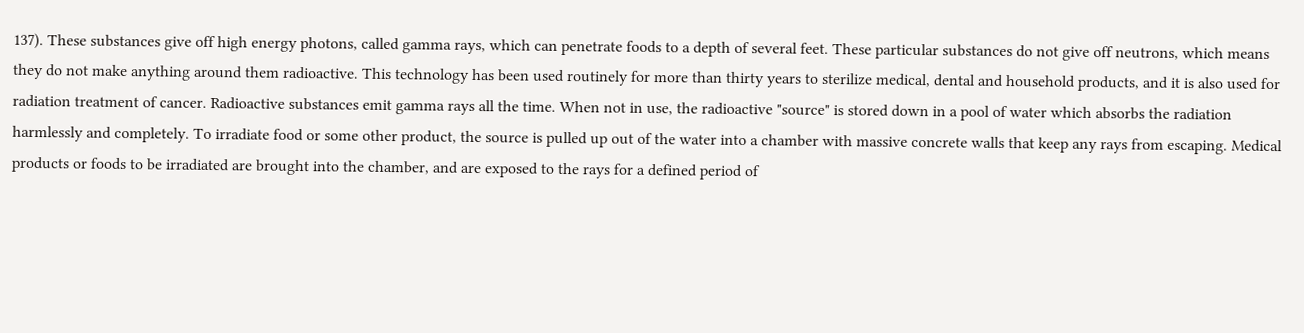137). These substances give off high energy photons, called gamma rays, which can penetrate foods to a depth of several feet. These particular substances do not give off neutrons, which means they do not make anything around them radioactive. This technology has been used routinely for more than thirty years to sterilize medical, dental and household products, and it is also used for radiation treatment of cancer. Radioactive substances emit gamma rays all the time. When not in use, the radioactive "source" is stored down in a pool of water which absorbs the radiation harmlessly and completely. To irradiate food or some other product, the source is pulled up out of the water into a chamber with massive concrete walls that keep any rays from escaping. Medical products or foods to be irradiated are brought into the chamber, and are exposed to the rays for a defined period of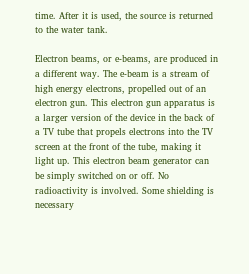time. After it is used, the source is returned to the water tank.

Electron beams, or e-beams, are produced in a different way. The e-beam is a stream of high energy electrons, propelled out of an electron gun. This electron gun apparatus is a larger version of the device in the back of a TV tube that propels electrons into the TV screen at the front of the tube, making it light up. This electron beam generator can be simply switched on or off. No radioactivity is involved. Some shielding is necessary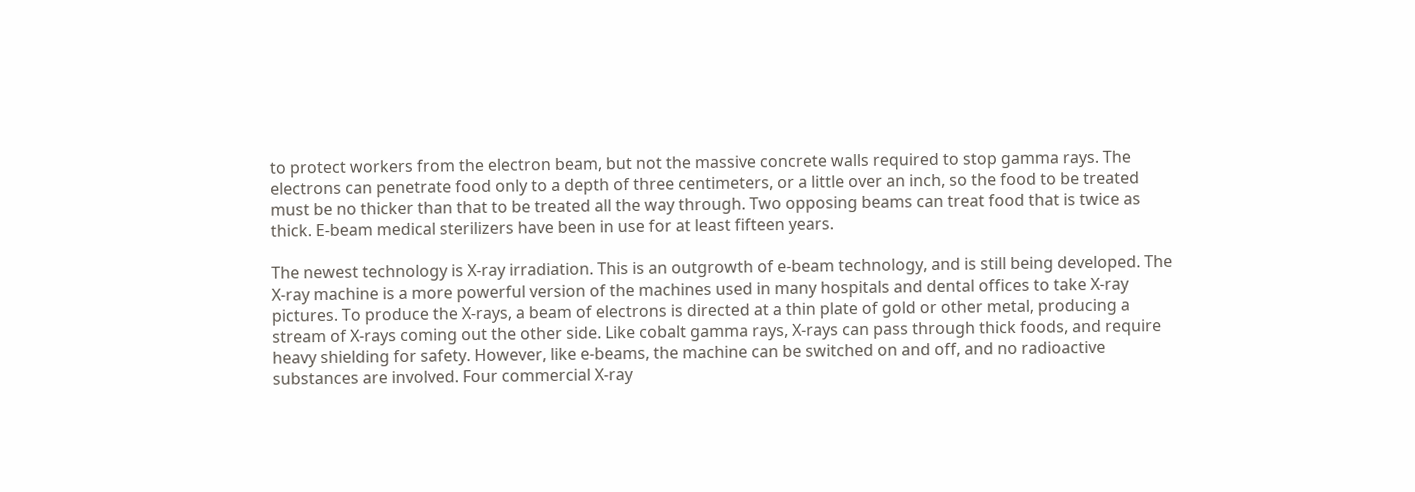to protect workers from the electron beam, but not the massive concrete walls required to stop gamma rays. The electrons can penetrate food only to a depth of three centimeters, or a little over an inch, so the food to be treated must be no thicker than that to be treated all the way through. Two opposing beams can treat food that is twice as thick. E-beam medical sterilizers have been in use for at least fifteen years.

The newest technology is X-ray irradiation. This is an outgrowth of e-beam technology, and is still being developed. The X-ray machine is a more powerful version of the machines used in many hospitals and dental offices to take X-ray pictures. To produce the X-rays, a beam of electrons is directed at a thin plate of gold or other metal, producing a stream of X-rays coming out the other side. Like cobalt gamma rays, X-rays can pass through thick foods, and require heavy shielding for safety. However, like e-beams, the machine can be switched on and off, and no radioactive substances are involved. Four commercial X-ray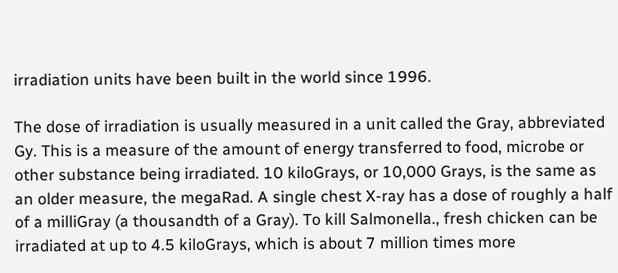irradiation units have been built in the world since 1996.

The dose of irradiation is usually measured in a unit called the Gray, abbreviated Gy. This is a measure of the amount of energy transferred to food, microbe or other substance being irradiated. 10 kiloGrays, or 10,000 Grays, is the same as an older measure, the megaRad. A single chest X-ray has a dose of roughly a half of a milliGray (a thousandth of a Gray). To kill Salmonella., fresh chicken can be irradiated at up to 4.5 kiloGrays, which is about 7 million times more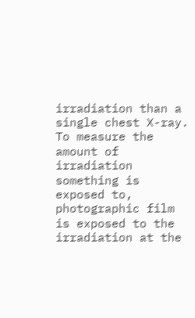irradiation than a single chest X-ray. To measure the amount of irradiation something is exposed to, photographic film is exposed to the irradiation at the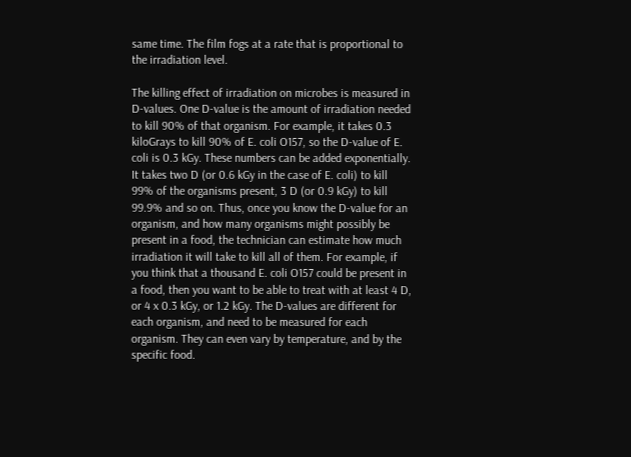same time. The film fogs at a rate that is proportional to the irradiation level.

The killing effect of irradiation on microbes is measured in D-values. One D-value is the amount of irradiation needed to kill 90% of that organism. For example, it takes 0.3 kiloGrays to kill 90% of E. coli O157, so the D-value of E. coli is 0.3 kGy. These numbers can be added exponentially. It takes two D (or 0.6 kGy in the case of E. coli) to kill 99% of the organisms present, 3 D (or 0.9 kGy) to kill 99.9% and so on. Thus, once you know the D-value for an organism, and how many organisms might possibly be present in a food, the technician can estimate how much irradiation it will take to kill all of them. For example, if you think that a thousand E. coli O157 could be present in a food, then you want to be able to treat with at least 4 D, or 4 x 0.3 kGy, or 1.2 kGy. The D-values are different for each organism, and need to be measured for each organism. They can even vary by temperature, and by the specific food.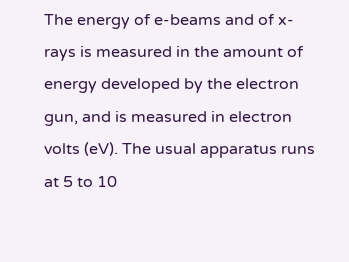The energy of e-beams and of x-rays is measured in the amount of energy developed by the electron gun, and is measured in electron volts (eV). The usual apparatus runs at 5 to 10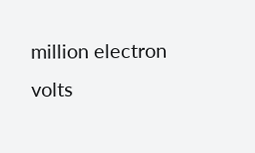million electron volts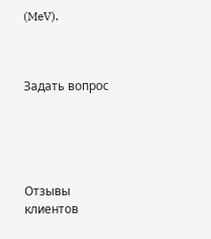(MeV).



Задать вопрос





Отзывы клиентов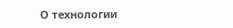О технологии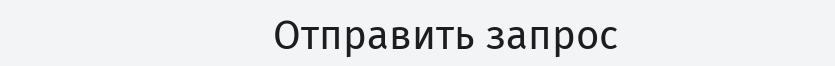Отправить запрос